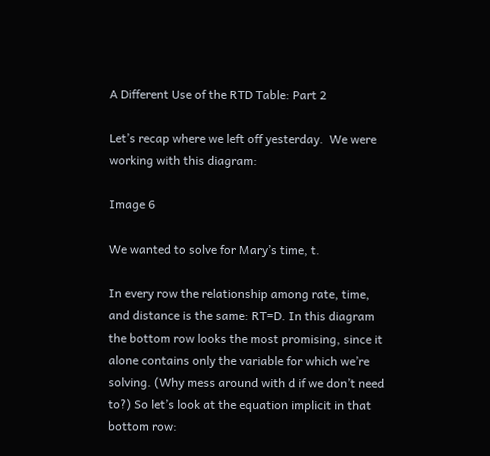A Different Use of the RTD Table: Part 2

Let’s recap where we left off yesterday.  We were working with this diagram:

Image 6

We wanted to solve for Mary’s time, t.

In every row the relationship among rate, time, and distance is the same: RT=D. In this diagram the bottom row looks the most promising, since it alone contains only the variable for which we’re solving. (Why mess around with d if we don’t need to?) So let’s look at the equation implicit in that bottom row: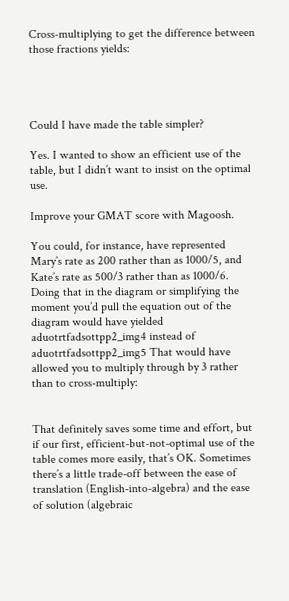Cross-multiplying to get the difference between those fractions yields:




Could I have made the table simpler?

Yes. I wanted to show an efficient use of the table, but I didn’t want to insist on the optimal use.

Improve your GMAT score with Magoosh.

You could, for instance, have represented Mary’s rate as 200 rather than as 1000/5, and Kate’s rate as 500/3 rather than as 1000/6.  Doing that in the diagram or simplifying the moment you’d pull the equation out of the diagram would have yielded aduotrtfadsottpp2_img4 instead of aduotrtfadsottpp2_img5 That would have allowed you to multiply through by 3 rather than to cross-multiply:


That definitely saves some time and effort, but if our first, efficient-but-not-optimal use of the table comes more easily, that’s OK. Sometimes there’s a little trade-off between the ease of translation (English-into-algebra) and the ease of solution (algebraic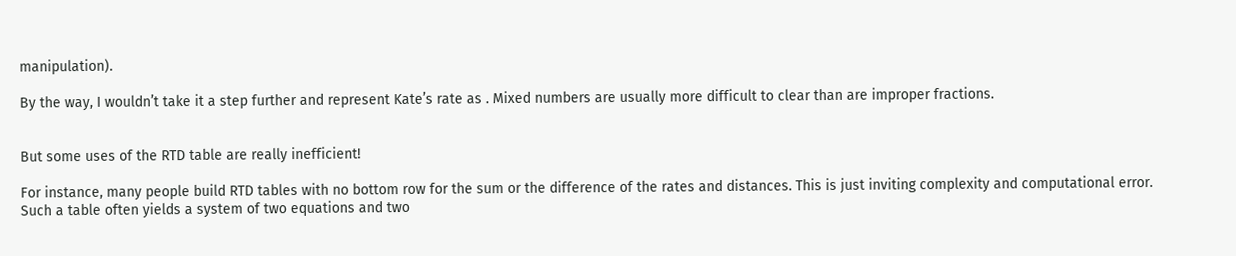manipulation).

By the way, I wouldn’t take it a step further and represent Kate’s rate as . Mixed numbers are usually more difficult to clear than are improper fractions.


But some uses of the RTD table are really inefficient!

For instance, many people build RTD tables with no bottom row for the sum or the difference of the rates and distances. This is just inviting complexity and computational error. Such a table often yields a system of two equations and two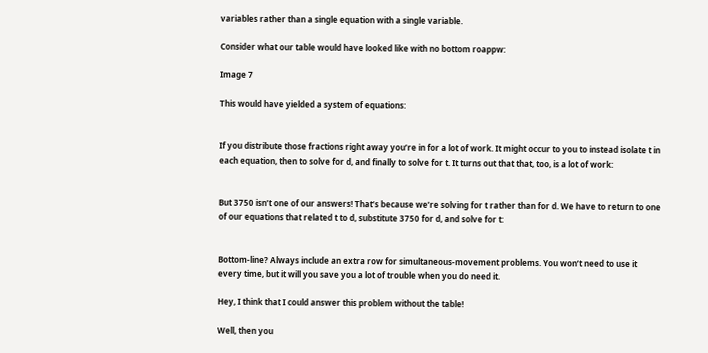variables rather than a single equation with a single variable.

Consider what our table would have looked like with no bottom roappw:

Image 7

This would have yielded a system of equations:


If you distribute those fractions right away you’re in for a lot of work. It might occur to you to instead isolate t in each equation, then to solve for d, and finally to solve for t. It turns out that that, too, is a lot of work:


But 3750 isn’t one of our answers! That’s because we’re solving for t rather than for d. We have to return to one of our equations that related t to d, substitute 3750 for d, and solve for t:


Bottom-line? Always include an extra row for simultaneous-movement problems. You won’t need to use it every time, but it will you save you a lot of trouble when you do need it.

Hey, I think that I could answer this problem without the table!

Well, then you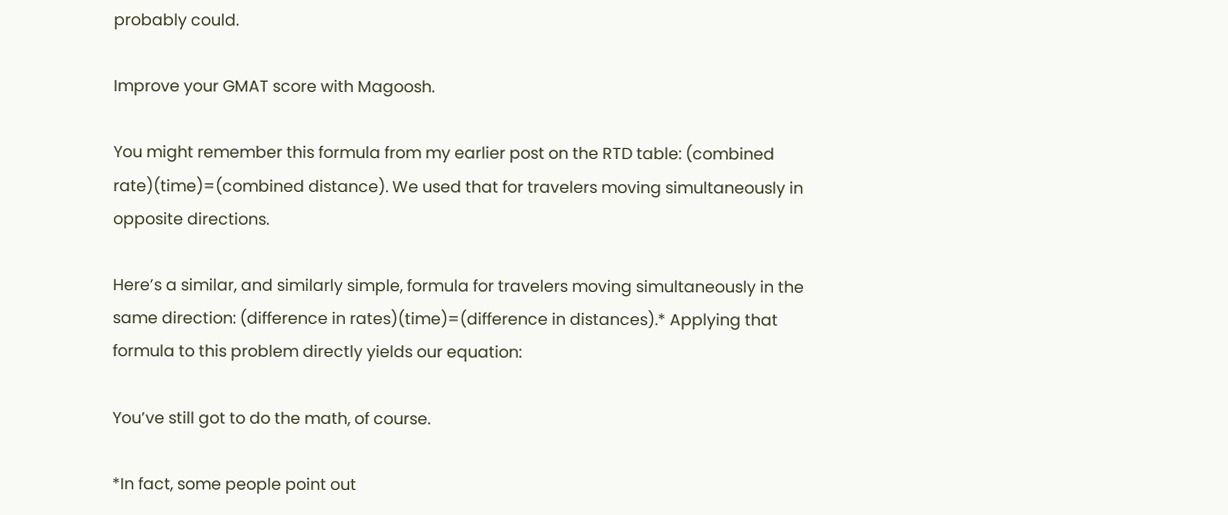probably could.

Improve your GMAT score with Magoosh.

You might remember this formula from my earlier post on the RTD table: (combined rate)(time)=(combined distance). We used that for travelers moving simultaneously in opposite directions.

Here’s a similar, and similarly simple, formula for travelers moving simultaneously in the same direction: (difference in rates)(time)=(difference in distances).* Applying that formula to this problem directly yields our equation:

You’ve still got to do the math, of course.

*In fact, some people point out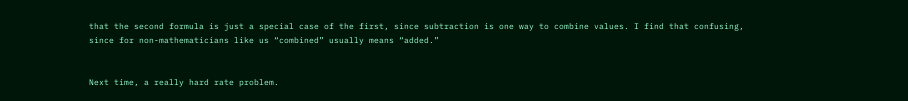that the second formula is just a special case of the first, since subtraction is one way to combine values. I find that confusing, since for non-mathematicians like us “combined” usually means “added.”


Next time, a really hard rate problem.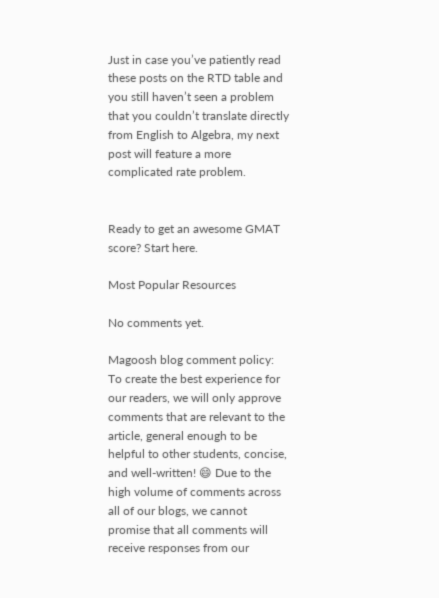Just in case you’ve patiently read these posts on the RTD table and you still haven’t seen a problem that you couldn’t translate directly from English to Algebra, my next post will feature a more complicated rate problem.


Ready to get an awesome GMAT score? Start here.

Most Popular Resources

No comments yet.

Magoosh blog comment policy: To create the best experience for our readers, we will only approve comments that are relevant to the article, general enough to be helpful to other students, concise, and well-written! 😄 Due to the high volume of comments across all of our blogs, we cannot promise that all comments will receive responses from our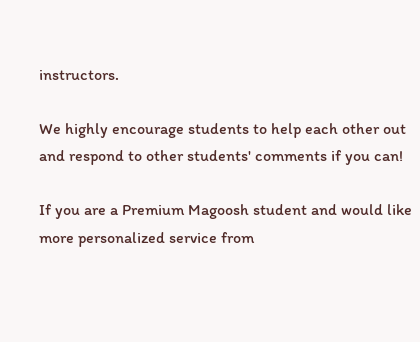instructors.

We highly encourage students to help each other out and respond to other students' comments if you can!

If you are a Premium Magoosh student and would like more personalized service from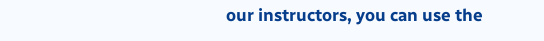our instructors, you can use the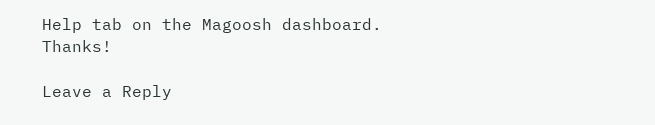Help tab on the Magoosh dashboard. Thanks!

Leave a Reply